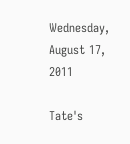Wednesday, August 17, 2011

Tate's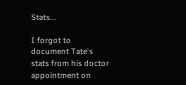Stats...

I forgot to document Tate's stats from his doctor appointment on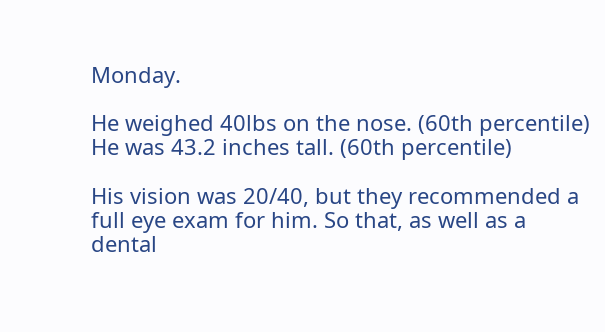Monday.

He weighed 40lbs on the nose. (60th percentile)
He was 43.2 inches tall. (60th percentile)

His vision was 20/40, but they recommended a full eye exam for him. So that, as well as a dental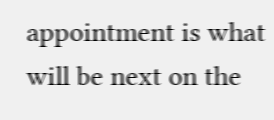appointment is what will be next on the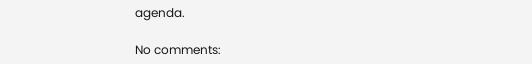agenda.

No comments: